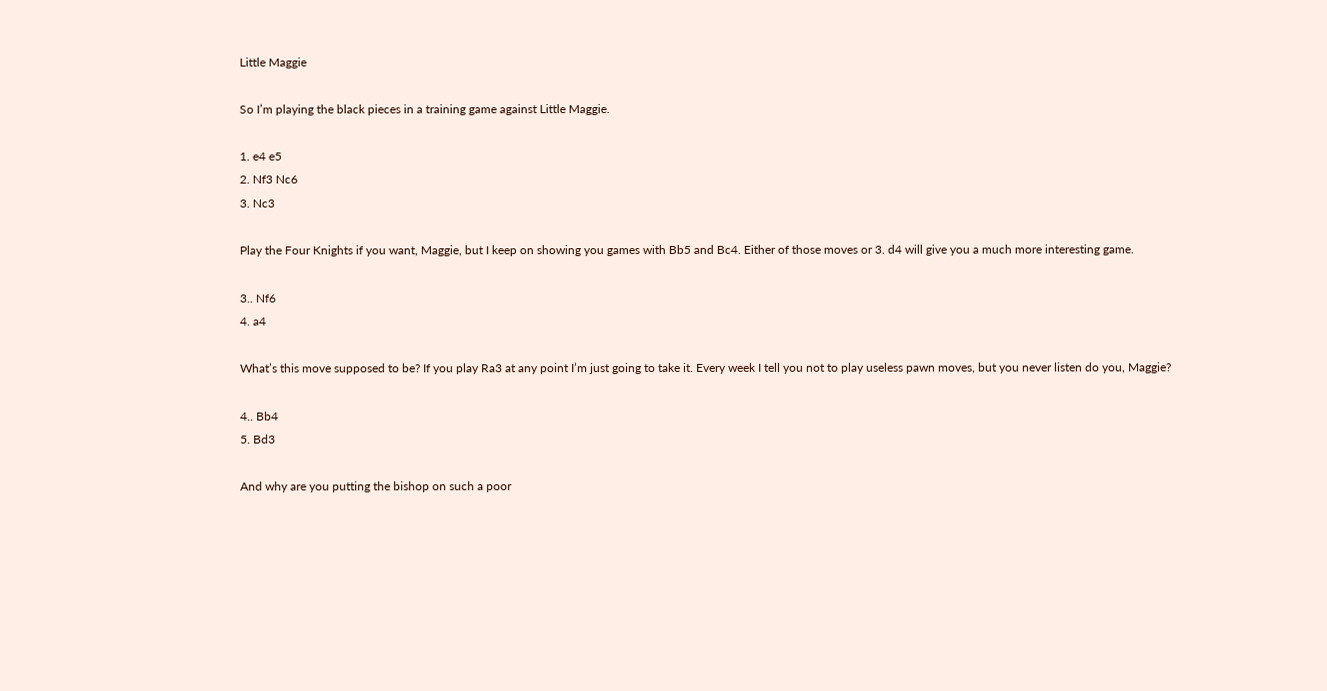Little Maggie

So I’m playing the black pieces in a training game against Little Maggie.

1. e4 e5
2. Nf3 Nc6
3. Nc3

Play the Four Knights if you want, Maggie, but I keep on showing you games with Bb5 and Bc4. Either of those moves or 3. d4 will give you a much more interesting game.

3.. Nf6
4. a4

What’s this move supposed to be? If you play Ra3 at any point I’m just going to take it. Every week I tell you not to play useless pawn moves, but you never listen do you, Maggie?

4.. Bb4
5. Bd3

And why are you putting the bishop on such a poor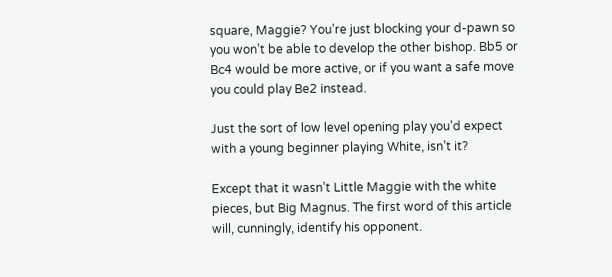square, Maggie? You’re just blocking your d-pawn so you won’t be able to develop the other bishop. Bb5 or Bc4 would be more active, or if you want a safe move you could play Be2 instead.

Just the sort of low level opening play you’d expect with a young beginner playing White, isn’t it?

Except that it wasn’t Little Maggie with the white pieces, but Big Magnus. The first word of this article will, cunningly, identify his opponent.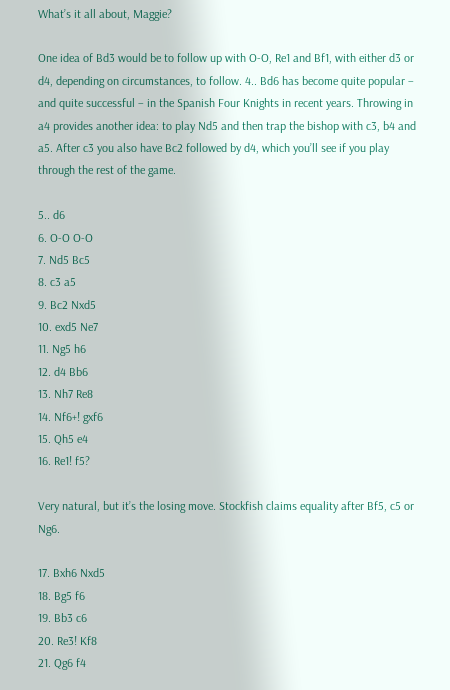What’s it all about, Maggie?

One idea of Bd3 would be to follow up with O-O, Re1 and Bf1, with either d3 or d4, depending on circumstances, to follow. 4.. Bd6 has become quite popular – and quite successful – in the Spanish Four Knights in recent years. Throwing in a4 provides another idea: to play Nd5 and then trap the bishop with c3, b4 and a5. After c3 you also have Bc2 followed by d4, which you’ll see if you play through the rest of the game.

5.. d6
6. O-O O-O
7. Nd5 Bc5
8. c3 a5
9. Bc2 Nxd5
10. exd5 Ne7
11. Ng5 h6
12. d4 Bb6
13. Nh7 Re8
14. Nf6+! gxf6
15. Qh5 e4
16. Re1! f5?

Very natural, but it’s the losing move. Stockfish claims equality after Bf5, c5 or Ng6.

17. Bxh6 Nxd5
18. Bg5 f6
19. Bb3 c6
20. Re3! Kf8
21. Qg6 f4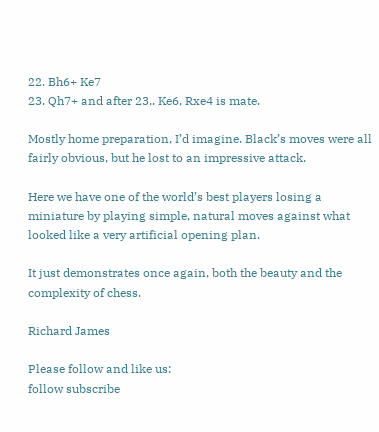22. Bh6+ Ke7
23. Qh7+ and after 23.. Ke6, Rxe4 is mate.

Mostly home preparation, I’d imagine. Black’s moves were all fairly obvious, but he lost to an impressive attack.

Here we have one of the world’s best players losing a miniature by playing simple, natural moves against what looked like a very artificial opening plan.

It just demonstrates once again, both the beauty and the complexity of chess.

Richard James

Please follow and like us:
follow subscribe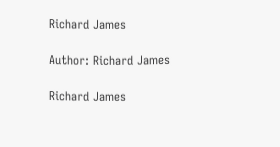Richard James

Author: Richard James

Richard James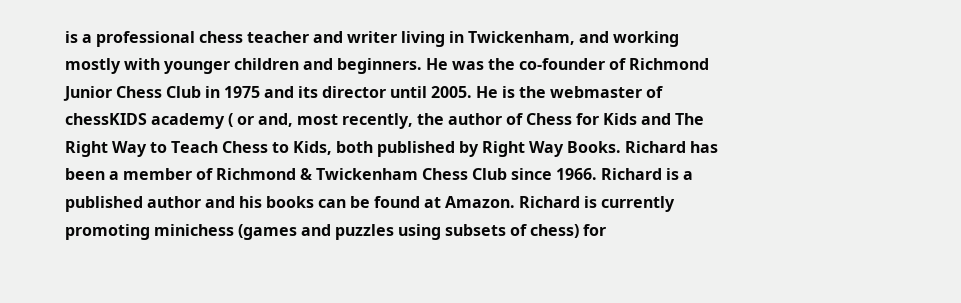is a professional chess teacher and writer living in Twickenham, and working mostly with younger children and beginners. He was the co-founder of Richmond Junior Chess Club in 1975 and its director until 2005. He is the webmaster of chessKIDS academy ( or and, most recently, the author of Chess for Kids and The Right Way to Teach Chess to Kids, both published by Right Way Books. Richard has been a member of Richmond & Twickenham Chess Club since 1966. Richard is a published author and his books can be found at Amazon. Richard is currently promoting minichess (games and puzzles using subsets of chess) for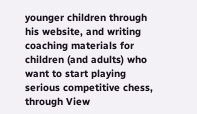younger children through his website, and writing coaching materials for children (and adults) who want to start playing serious competitive chess, through View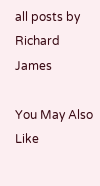all posts by Richard James

You May Also Like